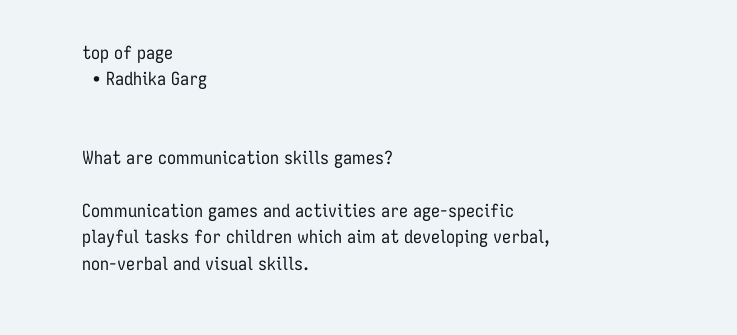top of page
  • Radhika Garg


What are communication skills games?

Communication games and activities are age-specific playful tasks for children which aim at developing verbal, non-verbal and visual skills.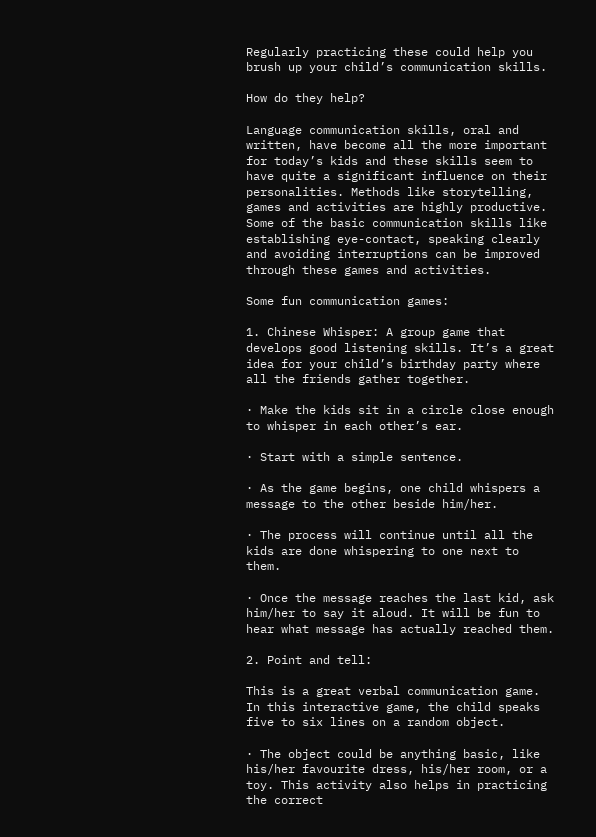Regularly practicing these could help you brush up your child’s communication skills.

How do they help?

Language communication skills, oral and written, have become all the more important for today’s kids and these skills seem to have quite a significant influence on their personalities. Methods like storytelling, games and activities are highly productive. Some of the basic communication skills like establishing eye-contact, speaking clearly and avoiding interruptions can be improved through these games and activities.

Some fun communication games:

1. Chinese Whisper: A group game that develops good listening skills. It’s a great idea for your child’s birthday party where all the friends gather together.

· Make the kids sit in a circle close enough to whisper in each other’s ear.

· Start with a simple sentence.

· As the game begins, one child whispers a message to the other beside him/her.

· The process will continue until all the kids are done whispering to one next to them.

· Once the message reaches the last kid, ask him/her to say it aloud. It will be fun to hear what message has actually reached them.

2. Point and tell:

This is a great verbal communication game. In this interactive game, the child speaks five to six lines on a random object.

· The object could be anything basic, like his/her favourite dress, his/her room, or a toy. This activity also helps in practicing the correct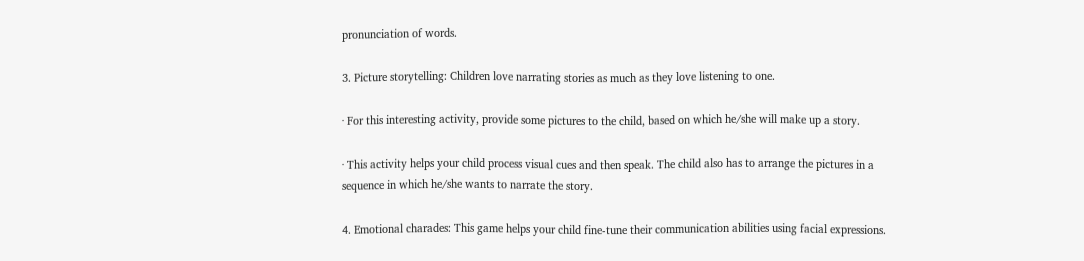pronunciation of words.

3. Picture storytelling: Children love narrating stories as much as they love listening to one.

· For this interesting activity, provide some pictures to the child, based on which he/she will make up a story.

· This activity helps your child process visual cues and then speak. The child also has to arrange the pictures in a sequence in which he/she wants to narrate the story.

4. Emotional charades: This game helps your child fine-tune their communication abilities using facial expressions.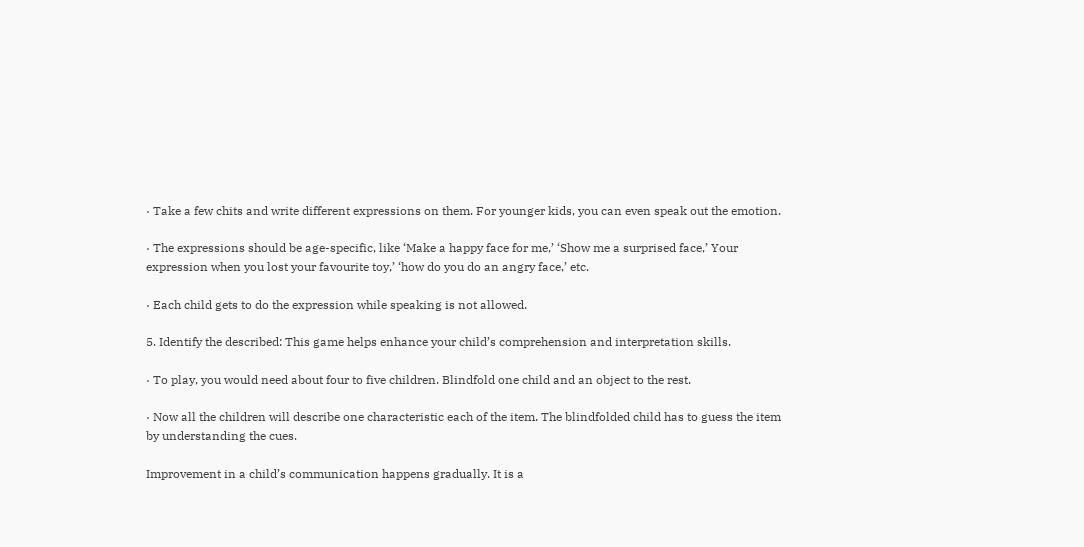· Take a few chits and write different expressions on them. For younger kids, you can even speak out the emotion.

· The expressions should be age-specific, like ‘Make a happy face for me,’ ‘Show me a surprised face,’ Your expression when you lost your favourite toy,’ ‘how do you do an angry face,’ etc.

· Each child gets to do the expression while speaking is not allowed.

5. Identify the described: This game helps enhance your child’s comprehension and interpretation skills.

· To play, you would need about four to five children. Blindfold one child and an object to the rest.

· Now all the children will describe one characteristic each of the item. The blindfolded child has to guess the item by understanding the cues.

Improvement in a child’s communication happens gradually. It is a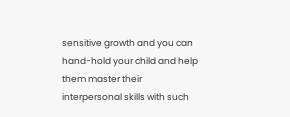sensitive growth and you can hand-hold your child and help them master their interpersonal skills with such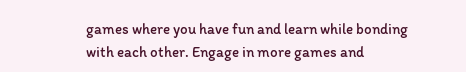games where you have fun and learn while bonding with each other. Engage in more games and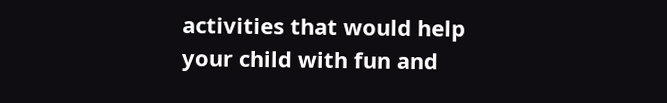activities that would help your child with fun and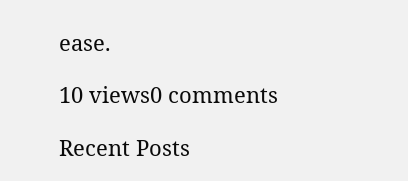ease.

10 views0 comments

Recent Posts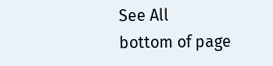See All
bottom of page